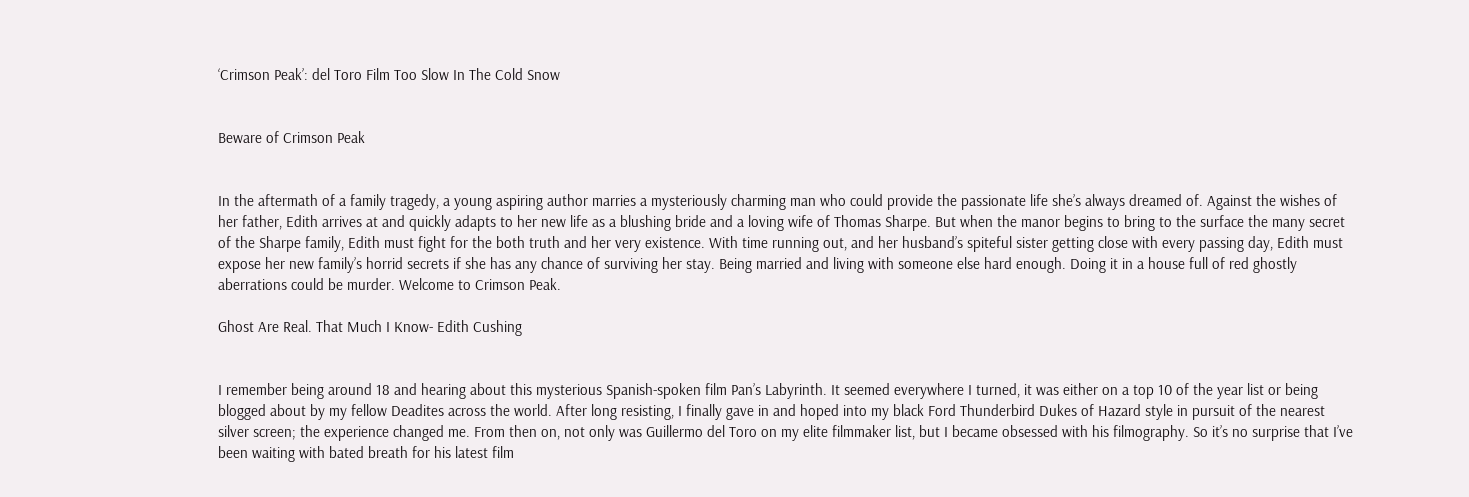‘Crimson Peak’: del Toro Film Too Slow In The Cold Snow


Beware of Crimson Peak


In the aftermath of a family tragedy, a young aspiring author marries a mysteriously charming man who could provide the passionate life she’s always dreamed of. Against the wishes of her father, Edith arrives at and quickly adapts to her new life as a blushing bride and a loving wife of Thomas Sharpe. But when the manor begins to bring to the surface the many secret of the Sharpe family, Edith must fight for the both truth and her very existence. With time running out, and her husband’s spiteful sister getting close with every passing day, Edith must expose her new family’s horrid secrets if she has any chance of surviving her stay. Being married and living with someone else hard enough. Doing it in a house full of red ghostly aberrations could be murder. Welcome to Crimson Peak.

Ghost Are Real. That Much I Know- Edith Cushing


I remember being around 18 and hearing about this mysterious Spanish-spoken film Pan’s Labyrinth. It seemed everywhere I turned, it was either on a top 10 of the year list or being blogged about by my fellow Deadites across the world. After long resisting, I finally gave in and hoped into my black Ford Thunderbird Dukes of Hazard style in pursuit of the nearest silver screen; the experience changed me. From then on, not only was Guillermo del Toro on my elite filmmaker list, but I became obsessed with his filmography. So it’s no surprise that I’ve been waiting with bated breath for his latest film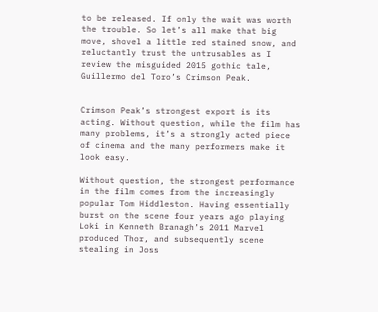to be released. If only the wait was worth the trouble. So let’s all make that big move, shovel a little red stained snow, and reluctantly trust the untrusables as I review the misguided 2015 gothic tale, Guillermo del Toro’s Crimson Peak.


Crimson Peak’s strongest export is its acting. Without question, while the film has many problems, it’s a strongly acted piece of cinema and the many performers make it look easy.

Without question, the strongest performance in the film comes from the increasingly popular Tom Hiddleston. Having essentially burst on the scene four years ago playing Loki in Kenneth Branagh’s 2011 Marvel produced Thor, and subsequently scene stealing in Joss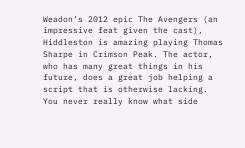Weadon’s 2012 epic The Avengers (an impressive feat given the cast), Hiddleston is amazing playing Thomas Sharpe in Crimson Peak. The actor, who has many great things in his future, does a great job helping a script that is otherwise lacking. You never really know what side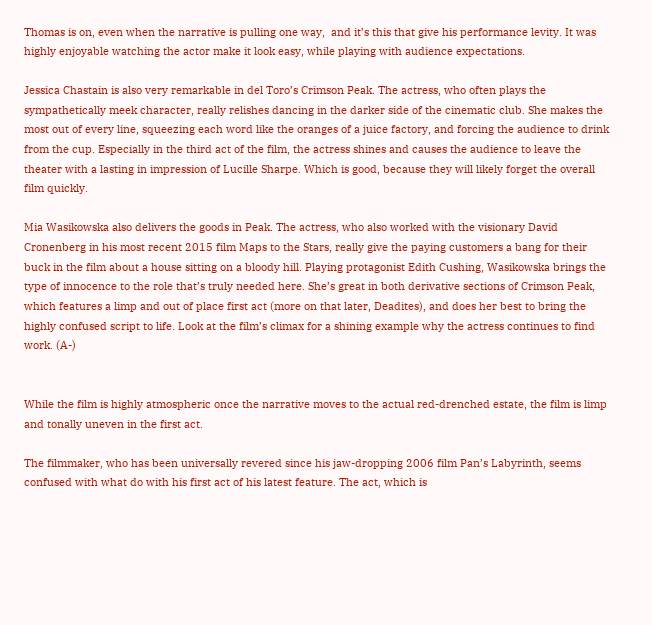Thomas is on, even when the narrative is pulling one way,  and it’s this that give his performance levity. It was highly enjoyable watching the actor make it look easy, while playing with audience expectations.

Jessica Chastain is also very remarkable in del Toro’s Crimson Peak. The actress, who often plays the sympathetically meek character, really relishes dancing in the darker side of the cinematic club. She makes the most out of every line, squeezing each word like the oranges of a juice factory, and forcing the audience to drink from the cup. Especially in the third act of the film, the actress shines and causes the audience to leave the theater with a lasting in impression of Lucille Sharpe. Which is good, because they will likely forget the overall film quickly.

Mia Wasikowska also delivers the goods in Peak. The actress, who also worked with the visionary David Cronenberg in his most recent 2015 film Maps to the Stars, really give the paying customers a bang for their buck in the film about a house sitting on a bloody hill. Playing protagonist Edith Cushing, Wasikowska brings the type of innocence to the role that’s truly needed here. She’s great in both derivative sections of Crimson Peak, which features a limp and out of place first act (more on that later, Deadites), and does her best to bring the highly confused script to life. Look at the film’s climax for a shining example why the actress continues to find work. (A-)


While the film is highly atmospheric once the narrative moves to the actual red-drenched estate, the film is limp and tonally uneven in the first act.

The filmmaker, who has been universally revered since his jaw-dropping 2006 film Pan’s Labyrinth, seems confused with what do with his first act of his latest feature. The act, which is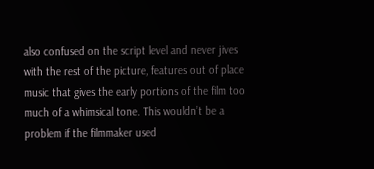also confused on the script level and never jives with the rest of the picture, features out of place music that gives the early portions of the film too much of a whimsical tone. This wouldn’t be a problem if the filmmaker used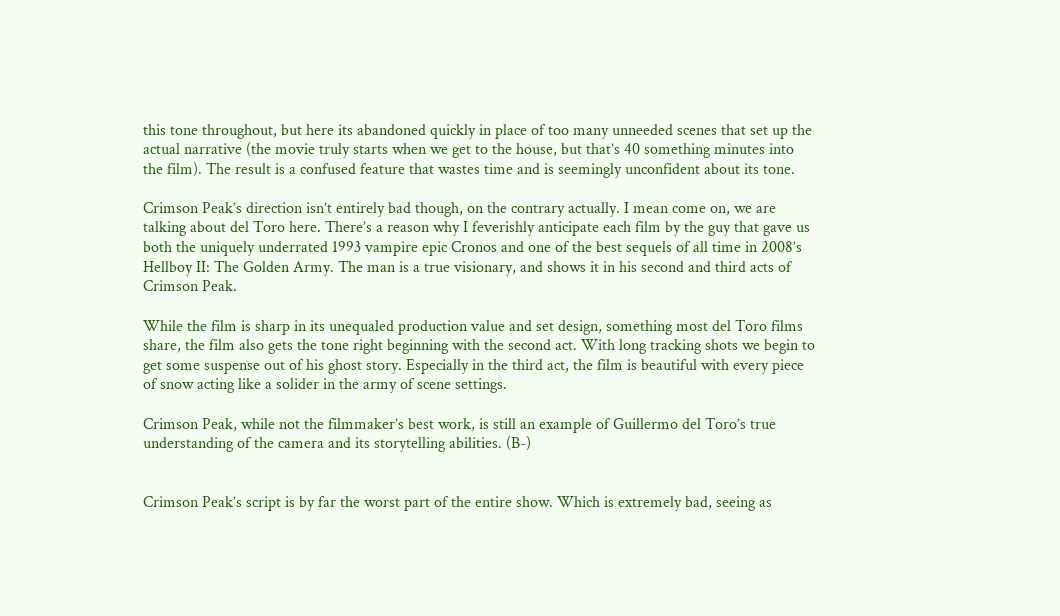this tone throughout, but here its abandoned quickly in place of too many unneeded scenes that set up the actual narrative (the movie truly starts when we get to the house, but that’s 40 something minutes into the film). The result is a confused feature that wastes time and is seemingly unconfident about its tone.

Crimson Peak’s direction isn’t entirely bad though, on the contrary actually. I mean come on, we are talking about del Toro here. There’s a reason why I feverishly anticipate each film by the guy that gave us both the uniquely underrated 1993 vampire epic Cronos and one of the best sequels of all time in 2008’s Hellboy II: The Golden Army. The man is a true visionary, and shows it in his second and third acts of Crimson Peak.

While the film is sharp in its unequaled production value and set design, something most del Toro films share, the film also gets the tone right beginning with the second act. With long tracking shots we begin to get some suspense out of his ghost story. Especially in the third act, the film is beautiful with every piece of snow acting like a solider in the army of scene settings.

Crimson Peak, while not the filmmaker’s best work, is still an example of Guillermo del Toro’s true understanding of the camera and its storytelling abilities. (B-)


Crimson Peak’s script is by far the worst part of the entire show. Which is extremely bad, seeing as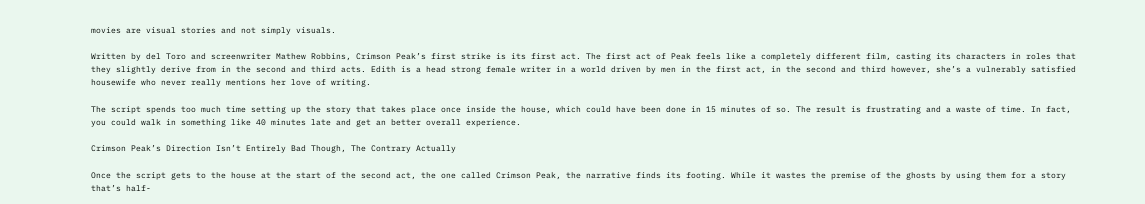movies are visual stories and not simply visuals.

Written by del Toro and screenwriter Mathew Robbins, Crimson Peak’s first strike is its first act. The first act of Peak feels like a completely different film, casting its characters in roles that they slightly derive from in the second and third acts. Edith is a head strong female writer in a world driven by men in the first act, in the second and third however, she’s a vulnerably satisfied housewife who never really mentions her love of writing.

The script spends too much time setting up the story that takes place once inside the house, which could have been done in 15 minutes of so. The result is frustrating and a waste of time. In fact, you could walk in something like 40 minutes late and get an better overall experience.

Crimson Peak’s Direction Isn’t Entirely Bad Though, The Contrary Actually

Once the script gets to the house at the start of the second act, the one called Crimson Peak, the narrative finds its footing. While it wastes the premise of the ghosts by using them for a story that’s half-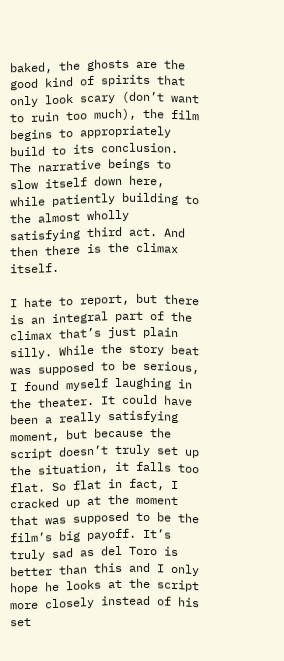baked, the ghosts are the good kind of spirits that only look scary (don’t want to ruin too much), the film begins to appropriately build to its conclusion. The narrative beings to slow itself down here, while patiently building to the almost wholly satisfying third act. And then there is the climax itself.

I hate to report, but there is an integral part of the climax that’s just plain silly. While the story beat was supposed to be serious, I found myself laughing in the theater. It could have been a really satisfying moment, but because the script doesn’t truly set up the situation, it falls too flat. So flat in fact, I cracked up at the moment that was supposed to be the film’s big payoff. It’s truly sad as del Toro is better than this and I only hope he looks at the script more closely instead of his set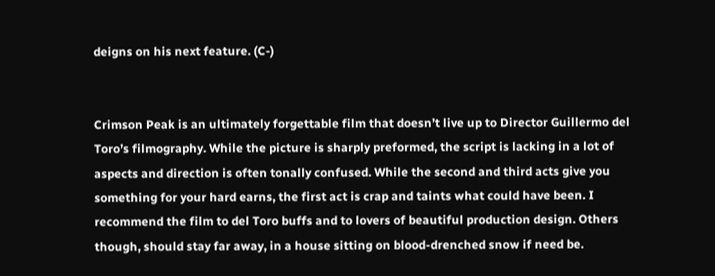deigns on his next feature. (C-)


Crimson Peak is an ultimately forgettable film that doesn’t live up to Director Guillermo del Toro’s filmography. While the picture is sharply preformed, the script is lacking in a lot of aspects and direction is often tonally confused. While the second and third acts give you something for your hard earns, the first act is crap and taints what could have been. I recommend the film to del Toro buffs and to lovers of beautiful production design. Others though, should stay far away, in a house sitting on blood-drenched snow if need be.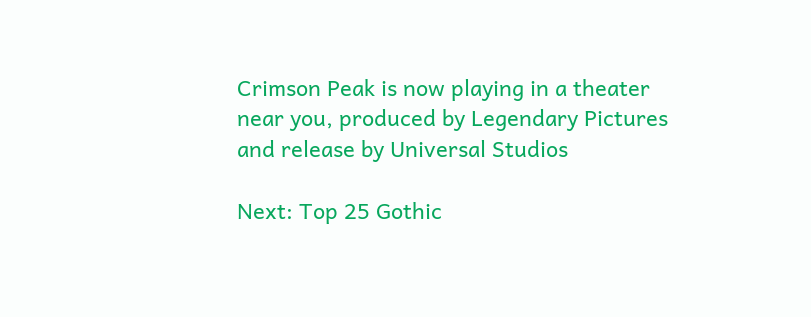Crimson Peak is now playing in a theater near you, produced by Legendary Pictures and release by Universal Studios

Next: Top 25 Gothic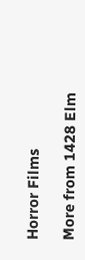Horror Films

More from 1428 Elm